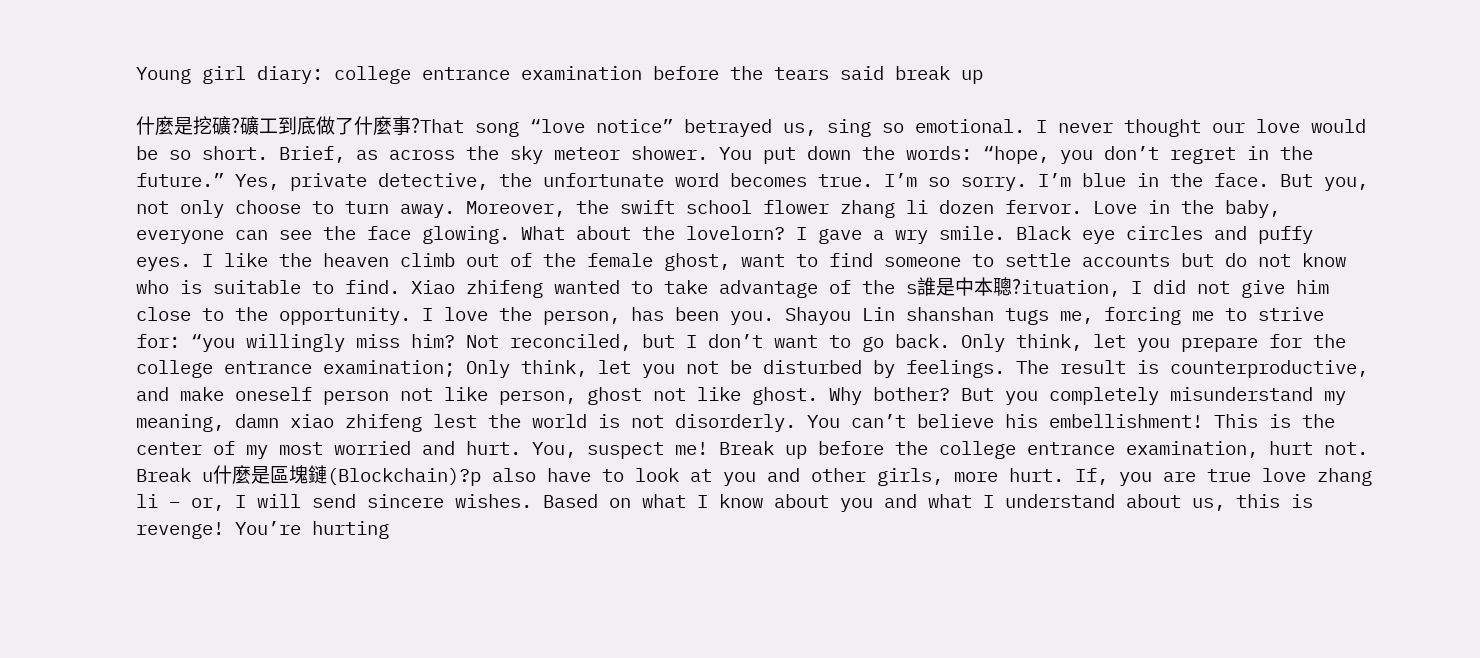Young girl diary: college entrance examination before the tears said break up

什麼是挖礦?礦工到底做了什麼事?That song “love notice” betrayed us, sing so emotional. I never thought our love would be so short. Brief, as across the sky meteor shower. You put down the words: “hope, you don’t regret in the future.” Yes, private detective, the unfortunate word becomes true. I’m so sorry. I’m blue in the face. But you, not only choose to turn away. Moreover, the swift school flower zhang li dozen fervor. Love in the baby, everyone can see the face glowing. What about the lovelorn? I gave a wry smile. Black eye circles and puffy eyes. I like the heaven climb out of the female ghost, want to find someone to settle accounts but do not know who is suitable to find. Xiao zhifeng wanted to take advantage of the s誰是中本聰?ituation, I did not give him close to the opportunity. I love the person, has been you. Shayou Lin shanshan tugs me, forcing me to strive for: “you willingly miss him? Not reconciled, but I don’t want to go back. Only think, let you prepare for the college entrance examination; Only think, let you not be disturbed by feelings. The result is counterproductive, and make oneself person not like person, ghost not like ghost. Why bother? But you completely misunderstand my meaning, damn xiao zhifeng lest the world is not disorderly. You can’t believe his embellishment! This is the center of my most worried and hurt. You, suspect me! Break up before the college entrance examination, hurt not. Break u什麼是區塊鏈(Blockchain)?p also have to look at you and other girls, more hurt. If, you are true love zhang li – or, I will send sincere wishes. Based on what I know about you and what I understand about us, this is revenge! You’re hurting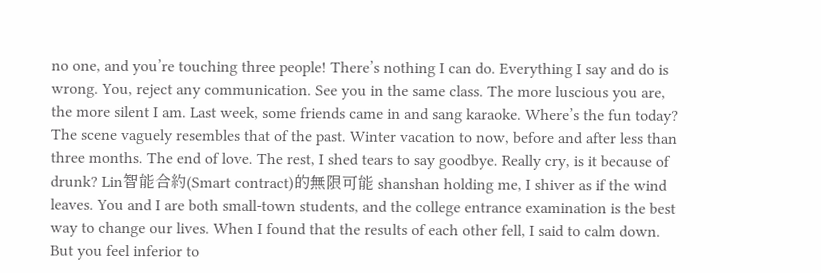no one, and you’re touching three people! There’s nothing I can do. Everything I say and do is wrong. You, reject any communication. See you in the same class. The more luscious you are, the more silent I am. Last week, some friends came in and sang karaoke. Where’s the fun today? The scene vaguely resembles that of the past. Winter vacation to now, before and after less than three months. The end of love. The rest, I shed tears to say goodbye. Really cry, is it because of drunk? Lin智能合約(Smart contract)的無限可能 shanshan holding me, I shiver as if the wind leaves. You and I are both small-town students, and the college entrance examination is the best way to change our lives. When I found that the results of each other fell, I said to calm down. But you feel inferior to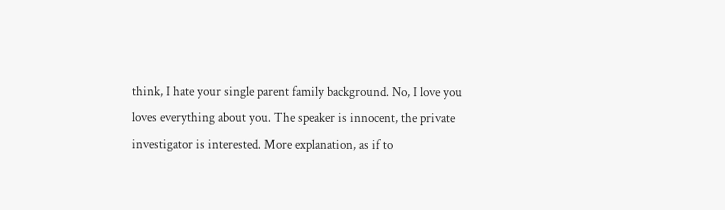think, I hate your single parent family background. No, I love you loves everything about you. The speaker is innocent, the private investigator is interested. More explanation, as if to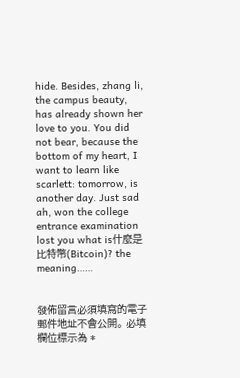hide. Besides, zhang li, the campus beauty, has already shown her love to you. You did not bear, because the bottom of my heart, I want to learn like scarlett: tomorrow, is another day. Just sad ah, won the college entrance examination lost you what is什麼是比特幣(Bitcoin)? the meaning……


發佈留言必須填寫的電子郵件地址不會公開。 必填欄位標示為 *